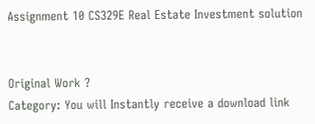Assignment 10 CS329E Real Estate Investment solution


Original Work ?
Category: You will Instantly receive a download link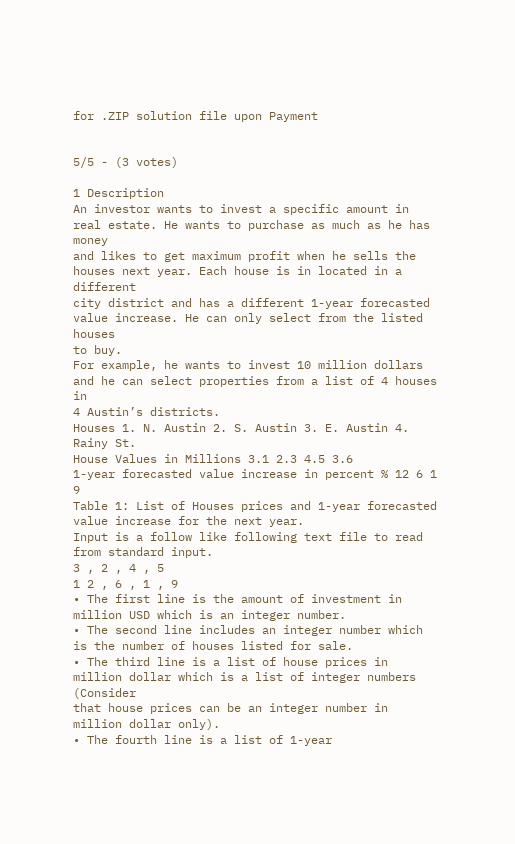for .ZIP solution file upon Payment


5/5 - (3 votes)

1 Description
An investor wants to invest a specific amount in real estate. He wants to purchase as much as he has money
and likes to get maximum profit when he sells the houses next year. Each house is in located in a different
city district and has a different 1-year forecasted value increase. He can only select from the listed houses
to buy.
For example, he wants to invest 10 million dollars and he can select properties from a list of 4 houses in
4 Austin’s districts.
Houses 1. N. Austin 2. S. Austin 3. E. Austin 4. Rainy St.
House Values in Millions 3.1 2.3 4.5 3.6
1-year forecasted value increase in percent % 12 6 1 9
Table 1: List of Houses prices and 1-year forecasted value increase for the next year.
Input is a follow like following text file to read from standard input.
3 , 2 , 4 , 5
1 2 , 6 , 1 , 9
• The first line is the amount of investment in million USD which is an integer number.
• The second line includes an integer number which is the number of houses listed for sale.
• The third line is a list of house prices in million dollar which is a list of integer numbers (Consider
that house prices can be an integer number in million dollar only).
• The fourth line is a list of 1-year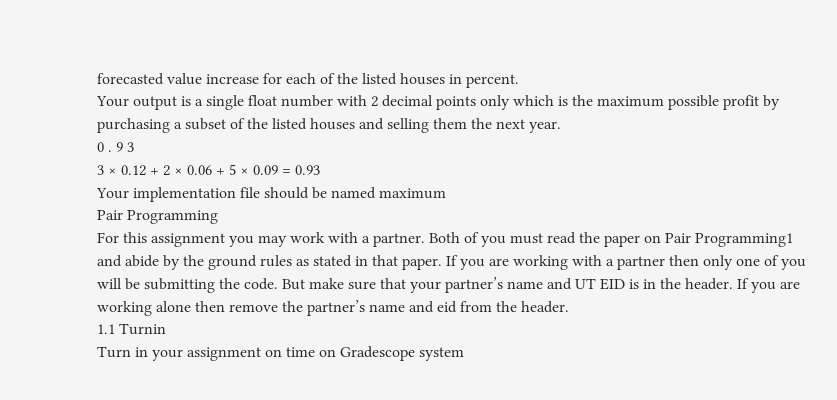forecasted value increase for each of the listed houses in percent.
Your output is a single float number with 2 decimal points only which is the maximum possible profit by
purchasing a subset of the listed houses and selling them the next year.
0 . 9 3
3 × 0.12 + 2 × 0.06 + 5 × 0.09 = 0.93
Your implementation file should be named maximum
Pair Programming
For this assignment you may work with a partner. Both of you must read the paper on Pair Programming1
and abide by the ground rules as stated in that paper. If you are working with a partner then only one of you
will be submitting the code. But make sure that your partner’s name and UT EID is in the header. If you are
working alone then remove the partner’s name and eid from the header.
1.1 Turnin
Turn in your assignment on time on Gradescope system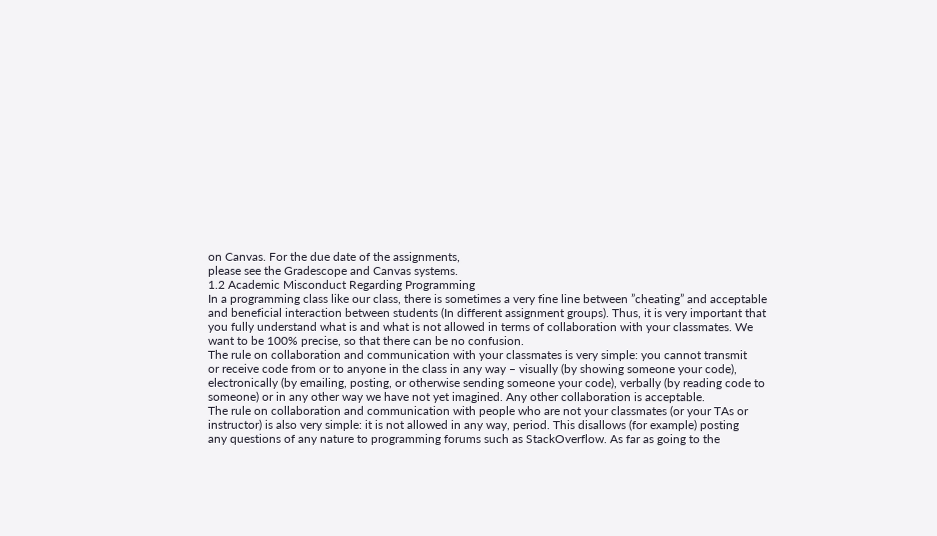on Canvas. For the due date of the assignments,
please see the Gradescope and Canvas systems.
1.2 Academic Misconduct Regarding Programming
In a programming class like our class, there is sometimes a very fine line between ”cheating” and acceptable
and beneficial interaction between students (In different assignment groups). Thus, it is very important that
you fully understand what is and what is not allowed in terms of collaboration with your classmates. We
want to be 100% precise, so that there can be no confusion.
The rule on collaboration and communication with your classmates is very simple: you cannot transmit
or receive code from or to anyone in the class in any way – visually (by showing someone your code),
electronically (by emailing, posting, or otherwise sending someone your code), verbally (by reading code to
someone) or in any other way we have not yet imagined. Any other collaboration is acceptable.
The rule on collaboration and communication with people who are not your classmates (or your TAs or
instructor) is also very simple: it is not allowed in any way, period. This disallows (for example) posting
any questions of any nature to programming forums such as StackOverflow. As far as going to the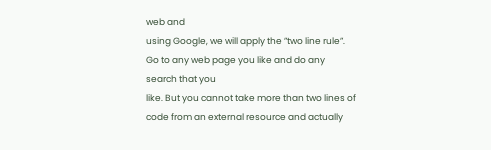web and
using Google, we will apply the ”two line rule”. Go to any web page you like and do any search that you
like. But you cannot take more than two lines of code from an external resource and actually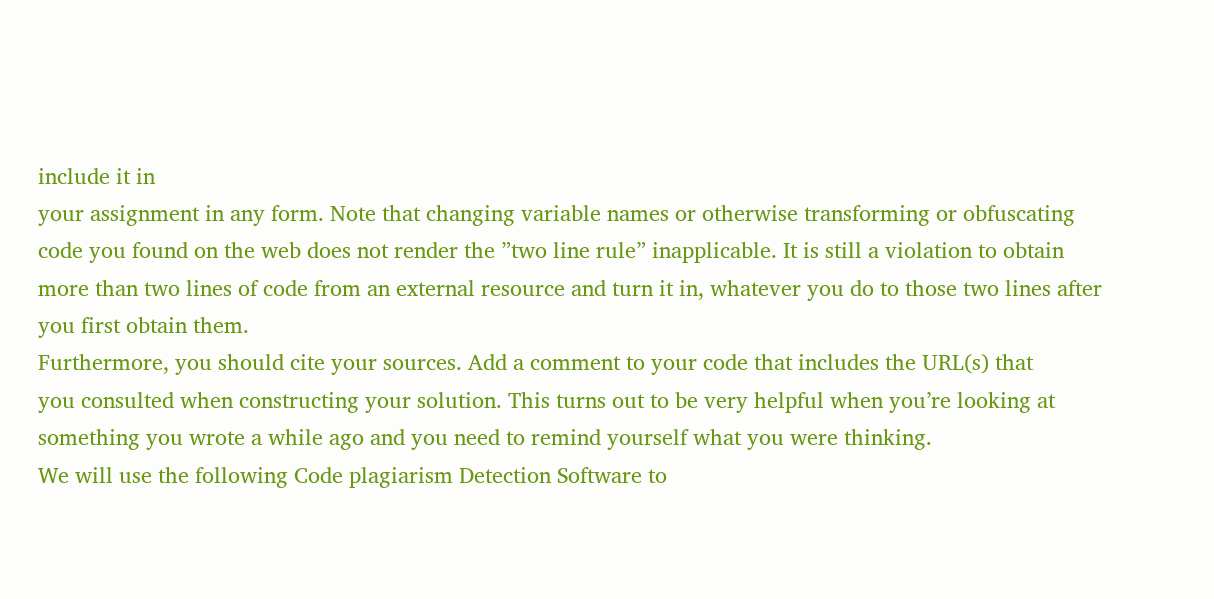include it in
your assignment in any form. Note that changing variable names or otherwise transforming or obfuscating
code you found on the web does not render the ”two line rule” inapplicable. It is still a violation to obtain
more than two lines of code from an external resource and turn it in, whatever you do to those two lines after
you first obtain them.
Furthermore, you should cite your sources. Add a comment to your code that includes the URL(s) that
you consulted when constructing your solution. This turns out to be very helpful when you’re looking at
something you wrote a while ago and you need to remind yourself what you were thinking.
We will use the following Code plagiarism Detection Software to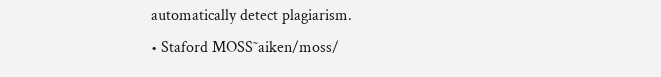automatically detect plagiarism.
• Staford MOSS˜aiken/moss/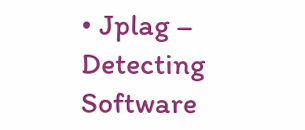• Jplag – Detecting Software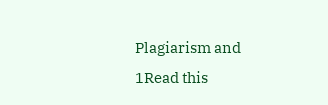Plagiarism and
1Read this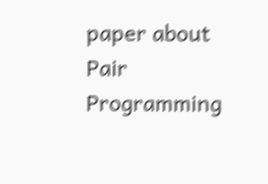paper about Pair Programming